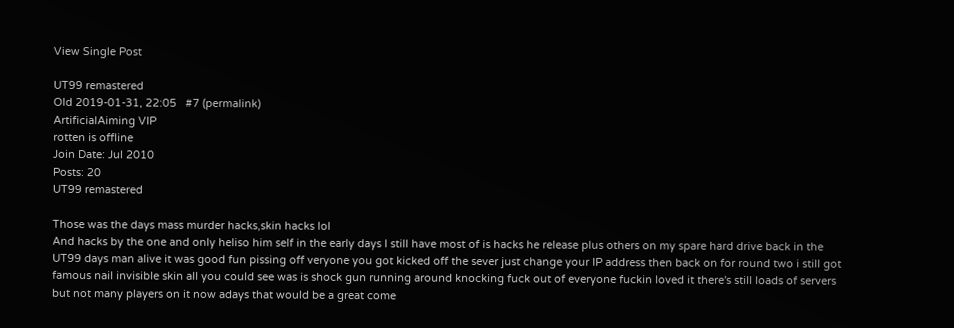View Single Post

UT99 remastered
Old 2019-01-31, 22:05   #7 (permalink)
ArtificialAiming VIP
rotten is offline
Join Date: Jul 2010
Posts: 20
UT99 remastered

Those was the days mass murder hacks,skin hacks lol
And hacks by the one and only heliso him self in the early days I still have most of is hacks he release plus others on my spare hard drive back in the UT99 days man alive it was good fun pissing off veryone you got kicked off the sever just change your IP address then back on for round two i still got famous nail invisible skin all you could see was is shock gun running around knocking fuck out of everyone fuckin loved it there's still loads of servers but not many players on it now adays that would be a great come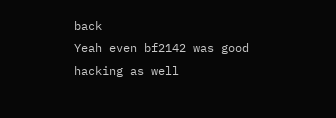back
Yeah even bf2142 was good hacking as well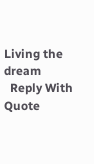Living the dream
  Reply With Quote